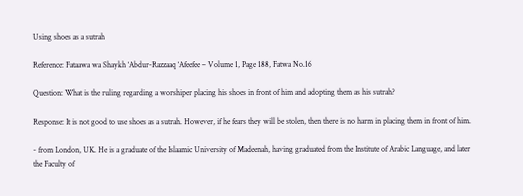Using shoes as a sutrah

Reference: Fataawa wa Shaykh ‘Abdur-Razzaaq ‘Afeefee – Volume 1, Page 188, Fatwa No.16

Question: What is the ruling regarding a worshiper placing his shoes in front of him and adopting them as his sutrah?

Response: It is not good to use shoes as a sutrah. However, if he fears they will be stolen, then there is no harm in placing them in front of him.

- from London, UK. He is a graduate of the Islaamic University of Madeenah, having graduated from the Institute of Arabic Language, and later the Faculty of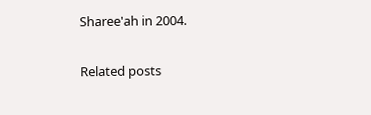Sharee'ah in 2004.

Related posts